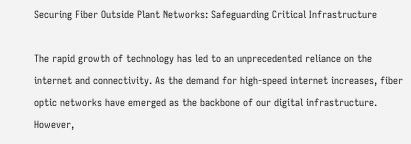Securing Fiber Outside Plant Networks: Safeguarding Critical Infrastructure

The rapid growth of technology has led to an unprecedented reliance on the internet and connectivity. As the demand for high-speed internet increases, fiber optic networks have emerged as the backbone of our digital infrastructure. However,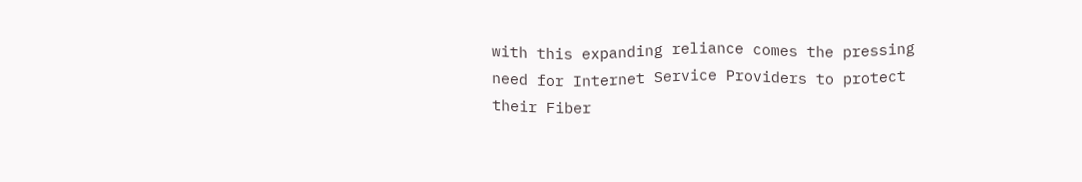with this expanding reliance comes the pressing need for Internet Service Providers to protect their Fiber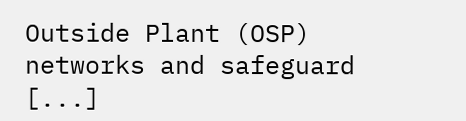Outside Plant (OSP) networks and safeguard [...]